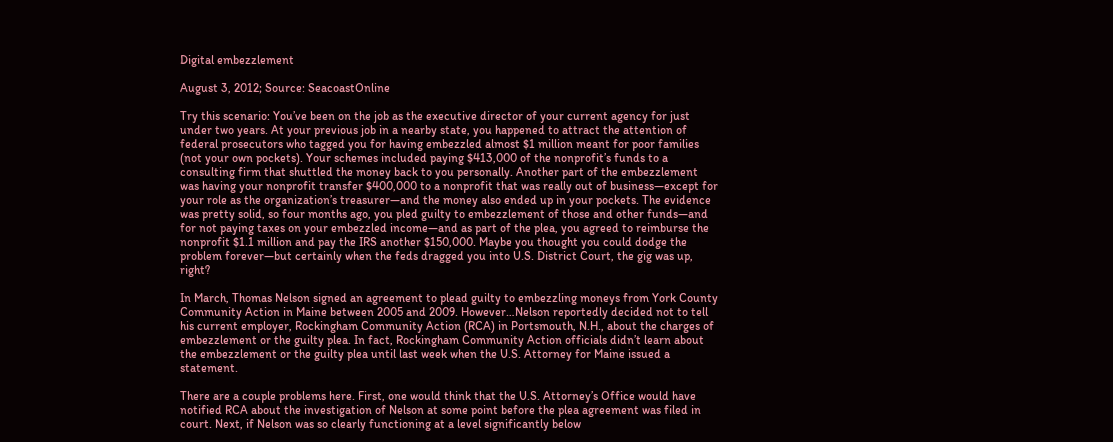Digital embezzlement

August 3, 2012; Source: SeacoastOnline

Try this scenario: You’ve been on the job as the executive director of your current agency for just under two years. At your previous job in a nearby state, you happened to attract the attention of federal prosecutors who tagged you for having embezzled almost $1 million meant for poor families (not your own pockets). Your schemes included paying $413,000 of the nonprofit’s funds to a consulting firm that shuttled the money back to you personally. Another part of the embezzlement was having your nonprofit transfer $400,000 to a nonprofit that was really out of business—except for your role as the organization’s treasurer—and the money also ended up in your pockets. The evidence was pretty solid, so four months ago, you pled guilty to embezzlement of those and other funds—and for not paying taxes on your embezzled income—and as part of the plea, you agreed to reimburse the nonprofit $1.1 million and pay the IRS another $150,000. Maybe you thought you could dodge the problem forever—but certainly when the feds dragged you into U.S. District Court, the gig was up, right?

In March, Thomas Nelson signed an agreement to plead guilty to embezzling moneys from York County Community Action in Maine between 2005 and 2009. However…Nelson reportedly decided not to tell his current employer, Rockingham Community Action (RCA) in Portsmouth, N.H., about the charges of embezzlement or the guilty plea. In fact, Rockingham Community Action officials didn’t learn about the embezzlement or the guilty plea until last week when the U.S. Attorney for Maine issued a statement.

There are a couple problems here. First, one would think that the U.S. Attorney’s Office would have notified RCA about the investigation of Nelson at some point before the plea agreement was filed in court. Next, if Nelson was so clearly functioning at a level significantly below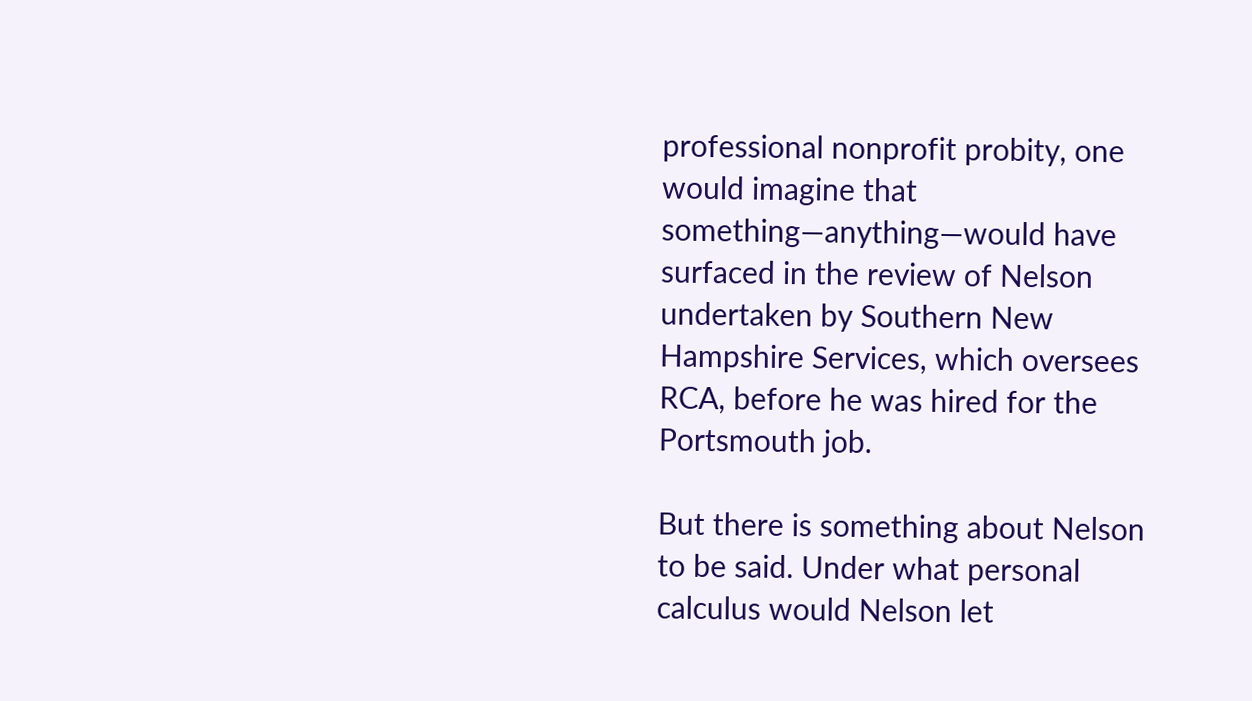professional nonprofit probity, one would imagine that something—anything—would have surfaced in the review of Nelson undertaken by Southern New Hampshire Services, which oversees RCA, before he was hired for the Portsmouth job.

But there is something about Nelson to be said. Under what personal calculus would Nelson let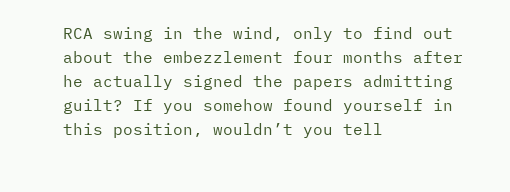RCA swing in the wind, only to find out about the embezzlement four months after he actually signed the papers admitting guilt? If you somehow found yourself in this position, wouldn’t you tell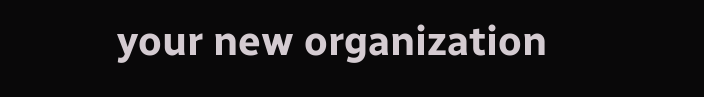your new organization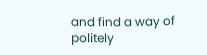and find a way of politely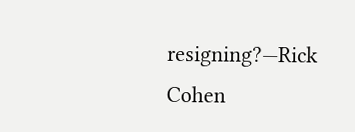resigning?—Rick Cohen